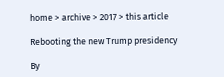home > archive > 2017 > this article

Rebooting the new Trump presidency

By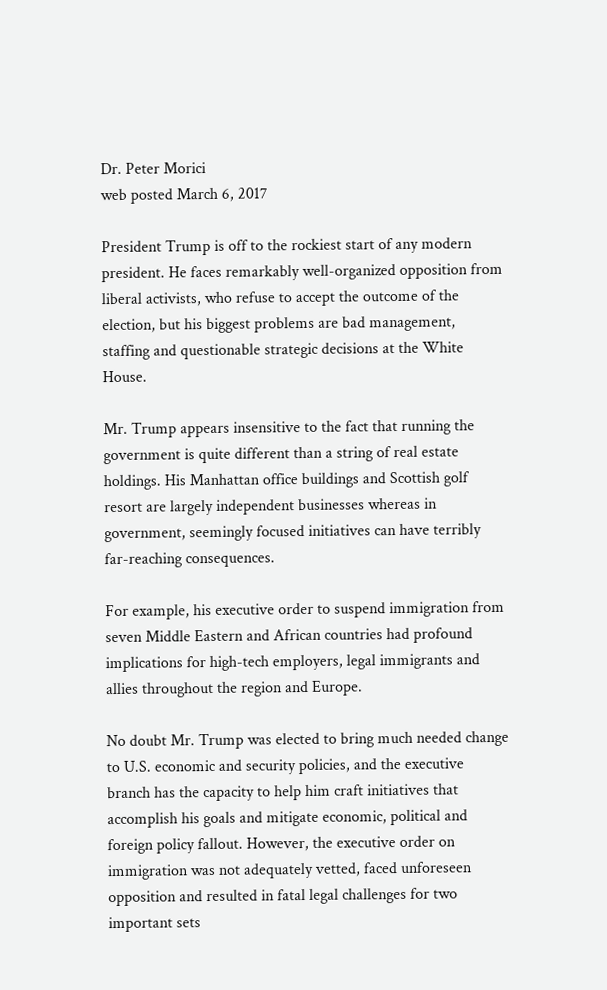Dr. Peter Morici
web posted March 6, 2017

President Trump is off to the rockiest start of any modern president. He faces remarkably well-organized opposition from liberal activists, who refuse to accept the outcome of the election, but his biggest problems are bad management, staffing and questionable strategic decisions at the White House.

Mr. Trump appears insensitive to the fact that running the government is quite different than a string of real estate holdings. His Manhattan office buildings and Scottish golf resort are largely independent businesses whereas in government, seemingly focused initiatives can have terribly far-reaching consequences.

For example, his executive order to suspend immigration from seven Middle Eastern and African countries had profound implications for high-tech employers, legal immigrants and allies throughout the region and Europe.

No doubt Mr. Trump was elected to bring much needed change to U.S. economic and security policies, and the executive branch has the capacity to help him craft initiatives that accomplish his goals and mitigate economic, political and foreign policy fallout. However, the executive order on immigration was not adequately vetted, faced unforeseen opposition and resulted in fatal legal challenges for two important sets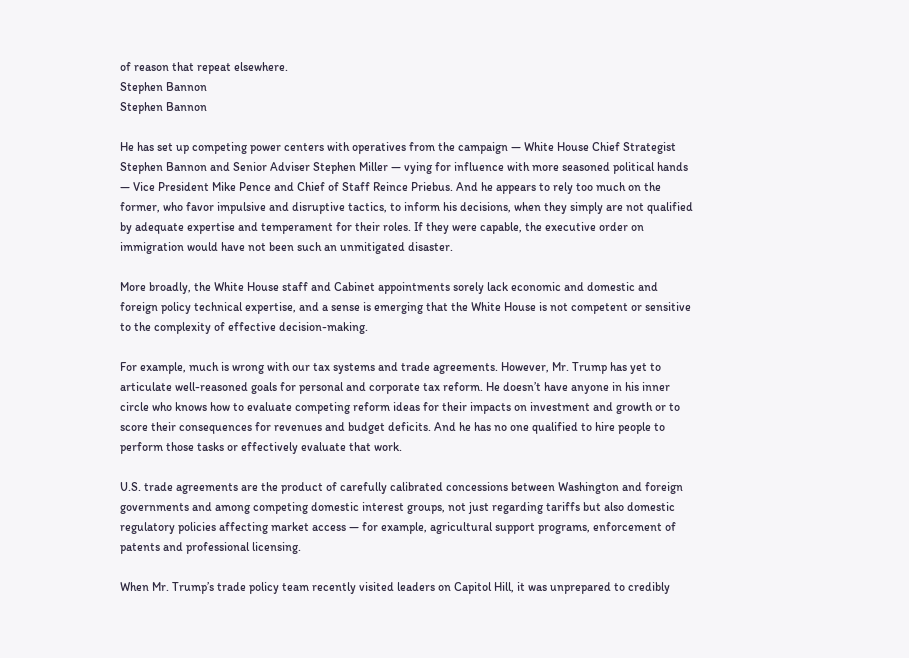of reason that repeat elsewhere.
Stephen Bannon
Stephen Bannon

He has set up competing power centers with operatives from the campaign — White House Chief Strategist Stephen Bannon and Senior Adviser Stephen Miller — vying for influence with more seasoned political hands — Vice President Mike Pence and Chief of Staff Reince Priebus. And he appears to rely too much on the former, who favor impulsive and disruptive tactics, to inform his decisions, when they simply are not qualified by adequate expertise and temperament for their roles. If they were capable, the executive order on immigration would have not been such an unmitigated disaster.

More broadly, the White House staff and Cabinet appointments sorely lack economic and domestic and foreign policy technical expertise, and a sense is emerging that the White House is not competent or sensitive to the complexity of effective decision-making.

For example, much is wrong with our tax systems and trade agreements. However, Mr. Trump has yet to articulate well-reasoned goals for personal and corporate tax reform. He doesn’t have anyone in his inner circle who knows how to evaluate competing reform ideas for their impacts on investment and growth or to score their consequences for revenues and budget deficits. And he has no one qualified to hire people to perform those tasks or effectively evaluate that work.

U.S. trade agreements are the product of carefully calibrated concessions between Washington and foreign governments and among competing domestic interest groups, not just regarding tariffs but also domestic regulatory policies affecting market access — for example, agricultural support programs, enforcement of patents and professional licensing.

When Mr. Trump’s trade policy team recently visited leaders on Capitol Hill, it was unprepared to credibly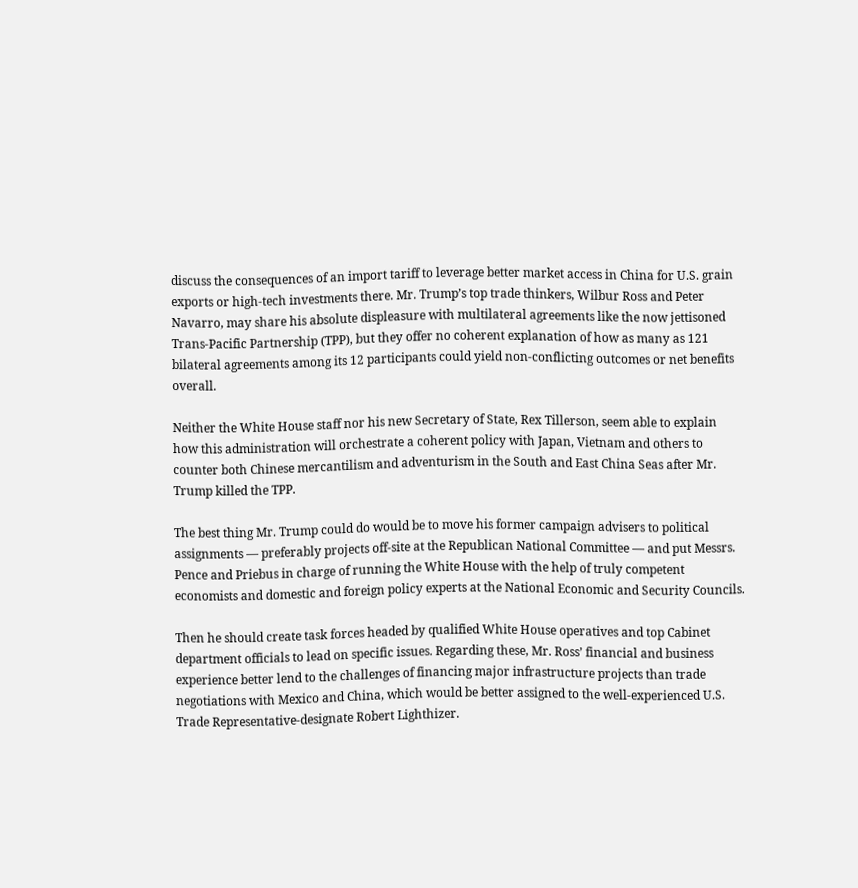discuss the consequences of an import tariff to leverage better market access in China for U.S. grain exports or high-tech investments there. Mr. Trump’s top trade thinkers, Wilbur Ross and Peter Navarro, may share his absolute displeasure with multilateral agreements like the now jettisoned Trans-Pacific Partnership (TPP), but they offer no coherent explanation of how as many as 121 bilateral agreements among its 12 participants could yield non-conflicting outcomes or net benefits overall.

Neither the White House staff nor his new Secretary of State, Rex Tillerson, seem able to explain how this administration will orchestrate a coherent policy with Japan, Vietnam and others to counter both Chinese mercantilism and adventurism in the South and East China Seas after Mr. Trump killed the TPP.

The best thing Mr. Trump could do would be to move his former campaign advisers to political assignments — preferably projects off-site at the Republican National Committee — and put Messrs. Pence and Priebus in charge of running the White House with the help of truly competent economists and domestic and foreign policy experts at the National Economic and Security Councils.

Then he should create task forces headed by qualified White House operatives and top Cabinet department officials to lead on specific issues. Regarding these, Mr. Ross’ financial and business experience better lend to the challenges of financing major infrastructure projects than trade negotiations with Mexico and China, which would be better assigned to the well-experienced U.S. Trade Representative-designate Robert Lighthizer.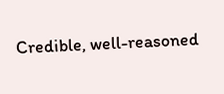Credible, well-reasoned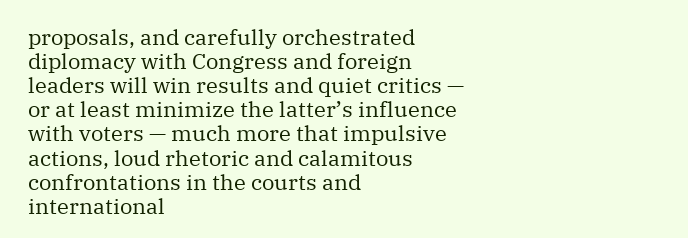proposals, and carefully orchestrated diplomacy with Congress and foreign leaders will win results and quiet critics — or at least minimize the latter’s influence with voters — much more that impulsive actions, loud rhetoric and calamitous confrontations in the courts and international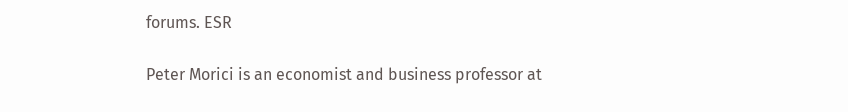forums. ESR

Peter Morici is an economist and business professor at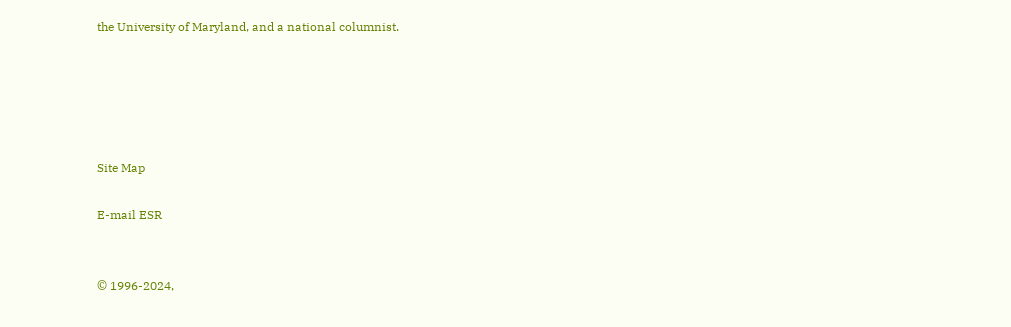the University of Maryland, and a national columnist.





Site Map

E-mail ESR


© 1996-2024,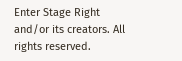Enter Stage Right and/or its creators. All rights reserved.